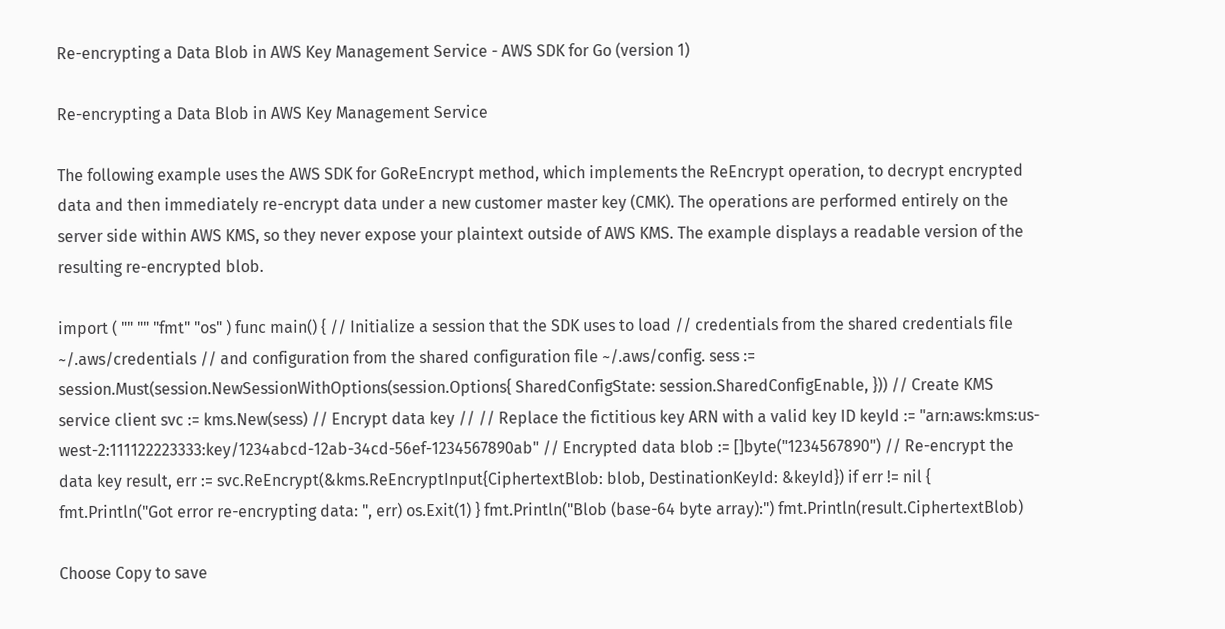Re-encrypting a Data Blob in AWS Key Management Service - AWS SDK for Go (version 1)

Re-encrypting a Data Blob in AWS Key Management Service

The following example uses the AWS SDK for GoReEncrypt method, which implements the ReEncrypt operation, to decrypt encrypted data and then immediately re-encrypt data under a new customer master key (CMK). The operations are performed entirely on the server side within AWS KMS, so they never expose your plaintext outside of AWS KMS. The example displays a readable version of the resulting re-encrypted blob.

import ( "" "" "fmt" "os" ) func main() { // Initialize a session that the SDK uses to load // credentials from the shared credentials file ~/.aws/credentials // and configuration from the shared configuration file ~/.aws/config. sess := session.Must(session.NewSessionWithOptions(session.Options{ SharedConfigState: session.SharedConfigEnable, })) // Create KMS service client svc := kms.New(sess) // Encrypt data key // // Replace the fictitious key ARN with a valid key ID keyId := "arn:aws:kms:us-west-2:111122223333:key/1234abcd-12ab-34cd-56ef-1234567890ab" // Encrypted data blob := []byte("1234567890") // Re-encrypt the data key result, err := svc.ReEncrypt(&kms.ReEncryptInput{CiphertextBlob: blob, DestinationKeyId: &keyId}) if err != nil { fmt.Println("Got error re-encrypting data: ", err) os.Exit(1) } fmt.Println("Blob (base-64 byte array):") fmt.Println(result.CiphertextBlob)

Choose Copy to save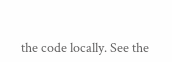the code locally. See the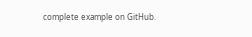complete example on GitHub.